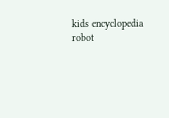kids encyclopedia robot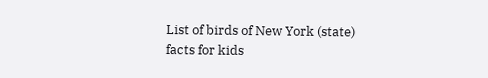List of birds of New York (state) facts for kids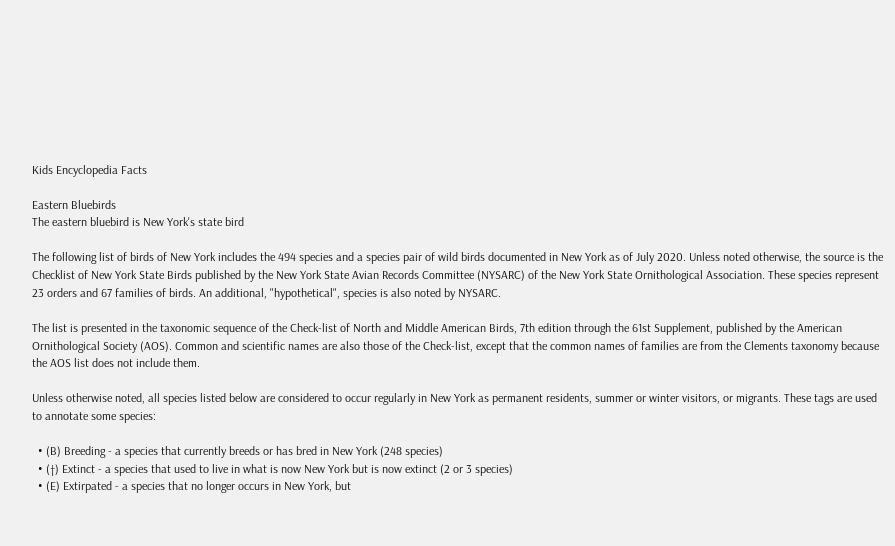Kids Encyclopedia Facts

Eastern Bluebirds
The eastern bluebird is New York's state bird

The following list of birds of New York includes the 494 species and a species pair of wild birds documented in New York as of July 2020. Unless noted otherwise, the source is the Checklist of New York State Birds published by the New York State Avian Records Committee (NYSARC) of the New York State Ornithological Association. These species represent 23 orders and 67 families of birds. An additional, "hypothetical", species is also noted by NYSARC.

The list is presented in the taxonomic sequence of the Check-list of North and Middle American Birds, 7th edition through the 61st Supplement, published by the American Ornithological Society (AOS). Common and scientific names are also those of the Check-list, except that the common names of families are from the Clements taxonomy because the AOS list does not include them.

Unless otherwise noted, all species listed below are considered to occur regularly in New York as permanent residents, summer or winter visitors, or migrants. These tags are used to annotate some species:

  • (B) Breeding - a species that currently breeds or has bred in New York (248 species)
  • (†) Extinct - a species that used to live in what is now New York but is now extinct (2 or 3 species)
  • (E) Extirpated - a species that no longer occurs in New York, but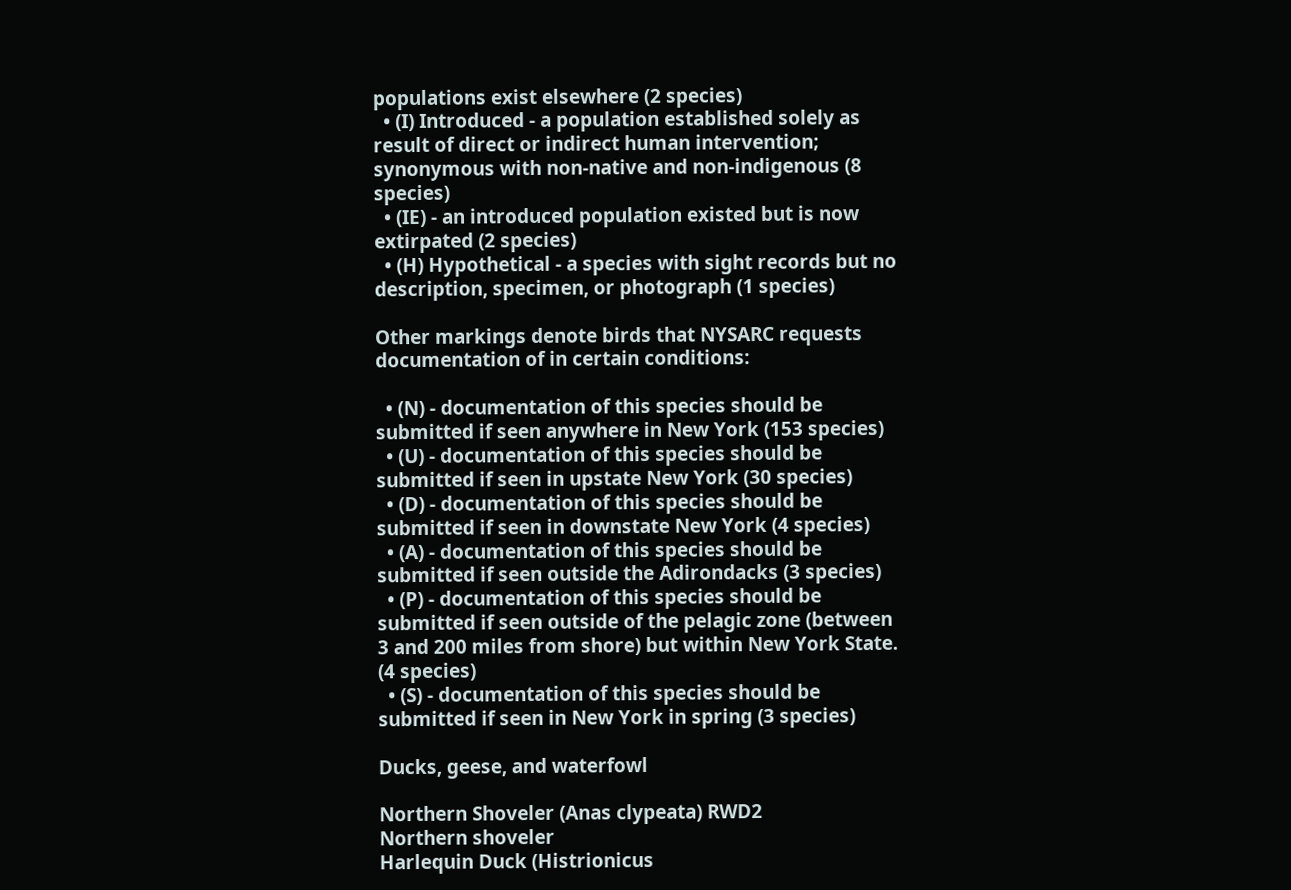populations exist elsewhere (2 species)
  • (I) Introduced - a population established solely as result of direct or indirect human intervention; synonymous with non-native and non-indigenous (8 species)
  • (IE) - an introduced population existed but is now extirpated (2 species)
  • (H) Hypothetical - a species with sight records but no description, specimen, or photograph (1 species)

Other markings denote birds that NYSARC requests documentation of in certain conditions:

  • (N) - documentation of this species should be submitted if seen anywhere in New York (153 species)
  • (U) - documentation of this species should be submitted if seen in upstate New York (30 species)
  • (D) - documentation of this species should be submitted if seen in downstate New York (4 species)
  • (A) - documentation of this species should be submitted if seen outside the Adirondacks (3 species)
  • (P) - documentation of this species should be submitted if seen outside of the pelagic zone (between 3 and 200 miles from shore) but within New York State. (4 species)
  • (S) - documentation of this species should be submitted if seen in New York in spring (3 species)

Ducks, geese, and waterfowl

Northern Shoveler (Anas clypeata) RWD2
Northern shoveler
Harlequin Duck (Histrionicus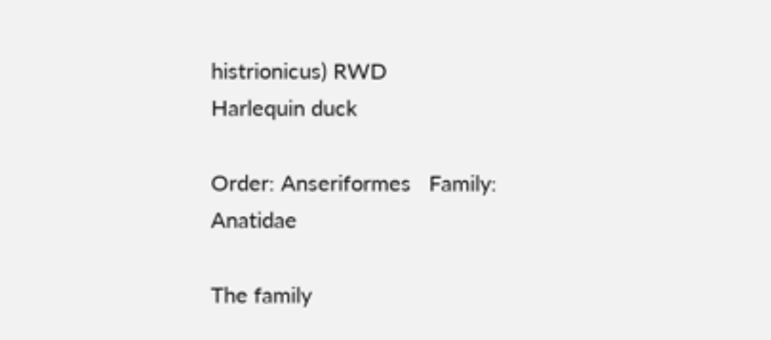histrionicus) RWD
Harlequin duck

Order: Anseriformes   Family: Anatidae

The family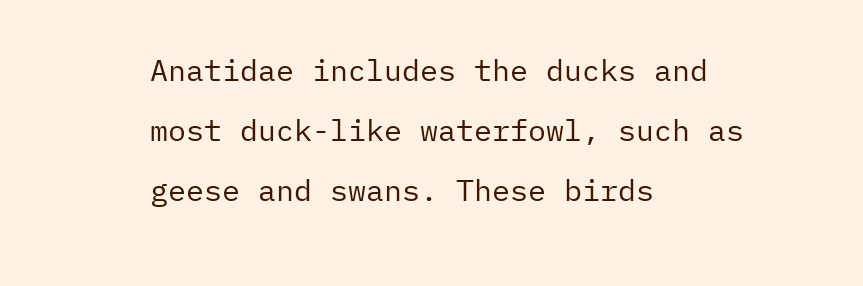Anatidae includes the ducks and most duck-like waterfowl, such as geese and swans. These birds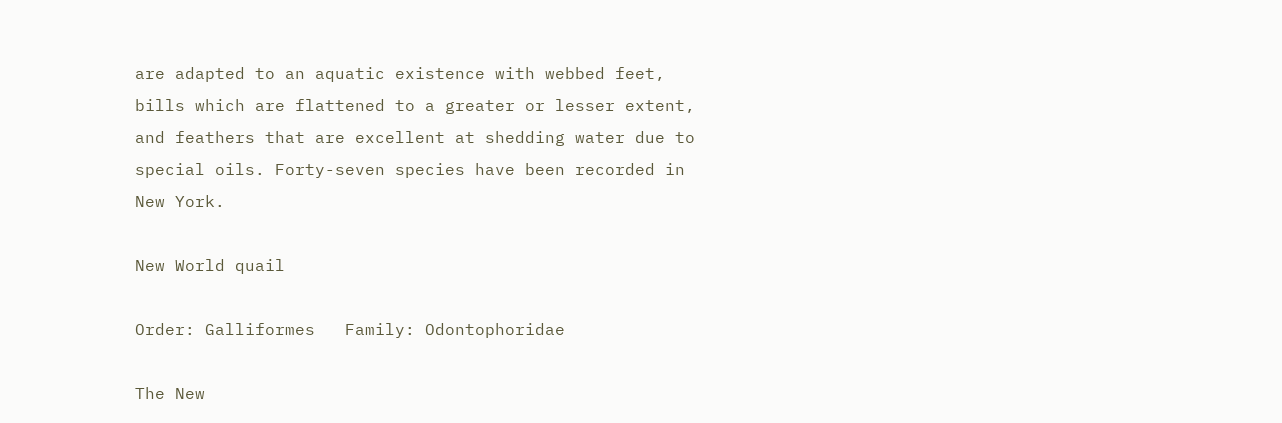are adapted to an aquatic existence with webbed feet, bills which are flattened to a greater or lesser extent, and feathers that are excellent at shedding water due to special oils. Forty-seven species have been recorded in New York.

New World quail

Order: Galliformes   Family: Odontophoridae

The New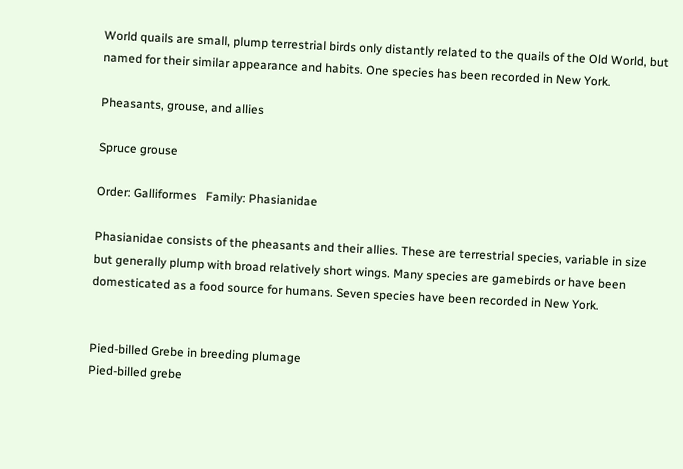World quails are small, plump terrestrial birds only distantly related to the quails of the Old World, but named for their similar appearance and habits. One species has been recorded in New York.

Pheasants, grouse, and allies

Spruce grouse

Order: Galliformes   Family: Phasianidae

Phasianidae consists of the pheasants and their allies. These are terrestrial species, variable in size but generally plump with broad relatively short wings. Many species are gamebirds or have been domesticated as a food source for humans. Seven species have been recorded in New York.


Pied-billed Grebe in breeding plumage
Pied-billed grebe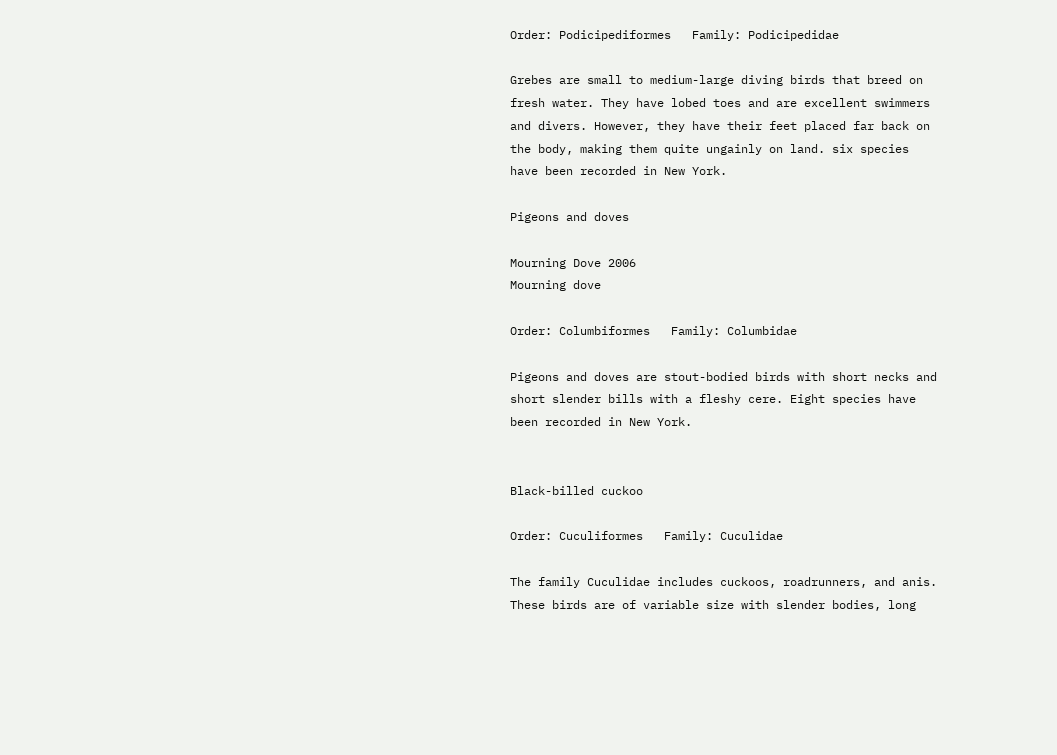Order: Podicipediformes   Family: Podicipedidae

Grebes are small to medium-large diving birds that breed on fresh water. They have lobed toes and are excellent swimmers and divers. However, they have their feet placed far back on the body, making them quite ungainly on land. six species have been recorded in New York.

Pigeons and doves

Mourning Dove 2006
Mourning dove

Order: Columbiformes   Family: Columbidae

Pigeons and doves are stout-bodied birds with short necks and short slender bills with a fleshy cere. Eight species have been recorded in New York.


Black-billed cuckoo

Order: Cuculiformes   Family: Cuculidae

The family Cuculidae includes cuckoos, roadrunners, and anis. These birds are of variable size with slender bodies, long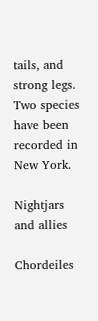tails, and strong legs. Two species have been recorded in New York.

Nightjars and allies

Chordeiles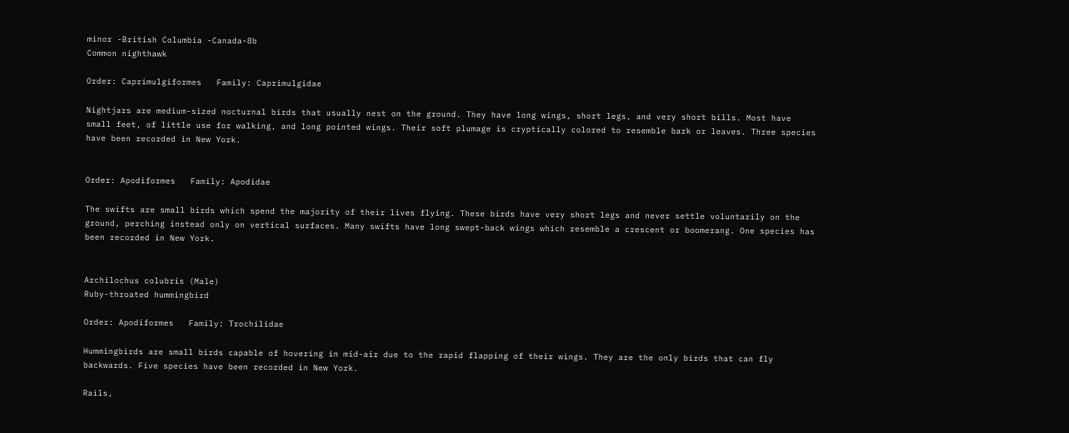minor -British Columbia -Canada-8b
Common nighthawk

Order: Caprimulgiformes   Family: Caprimulgidae

Nightjars are medium-sized nocturnal birds that usually nest on the ground. They have long wings, short legs, and very short bills. Most have small feet, of little use for walking, and long pointed wings. Their soft plumage is cryptically colored to resemble bark or leaves. Three species have been recorded in New York.


Order: Apodiformes   Family: Apodidae

The swifts are small birds which spend the majority of their lives flying. These birds have very short legs and never settle voluntarily on the ground, perching instead only on vertical surfaces. Many swifts have long swept-back wings which resemble a crescent or boomerang. One species has been recorded in New York.


Archilochus colubris (Male)
Ruby-throated hummingbird

Order: Apodiformes   Family: Trochilidae

Hummingbirds are small birds capable of hovering in mid-air due to the rapid flapping of their wings. They are the only birds that can fly backwards. Five species have been recorded in New York.

Rails,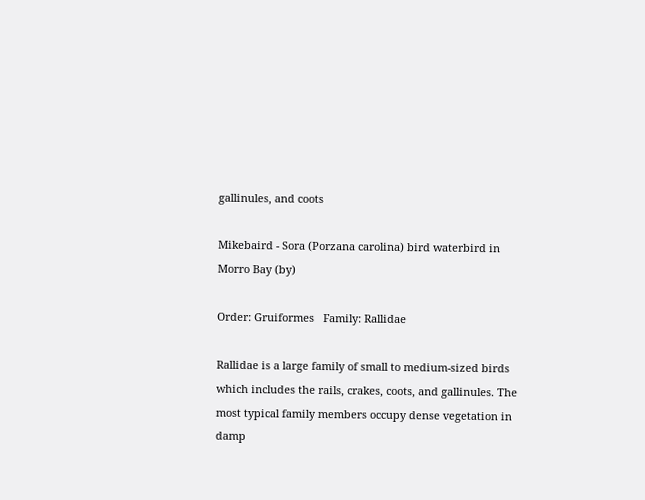gallinules, and coots

Mikebaird - Sora (Porzana carolina) bird waterbird in Morro Bay (by)

Order: Gruiformes   Family: Rallidae

Rallidae is a large family of small to medium-sized birds which includes the rails, crakes, coots, and gallinules. The most typical family members occupy dense vegetation in damp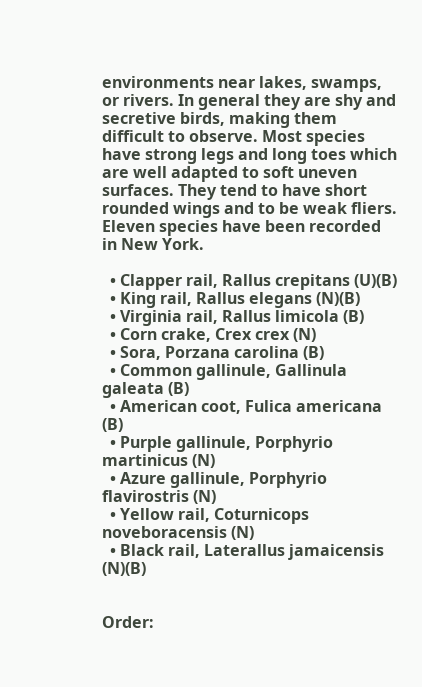environments near lakes, swamps, or rivers. In general they are shy and secretive birds, making them difficult to observe. Most species have strong legs and long toes which are well adapted to soft uneven surfaces. They tend to have short rounded wings and to be weak fliers. Eleven species have been recorded in New York.

  • Clapper rail, Rallus crepitans (U)(B)
  • King rail, Rallus elegans (N)(B)
  • Virginia rail, Rallus limicola (B)
  • Corn crake, Crex crex (N)
  • Sora, Porzana carolina (B)
  • Common gallinule, Gallinula galeata (B)
  • American coot, Fulica americana (B)
  • Purple gallinule, Porphyrio martinicus (N)
  • Azure gallinule, Porphyrio flavirostris (N)
  • Yellow rail, Coturnicops noveboracensis (N)
  • Black rail, Laterallus jamaicensis (N)(B)


Order: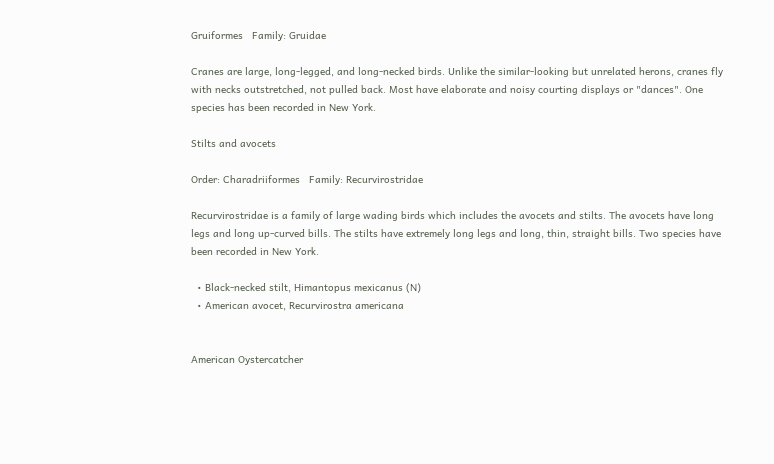Gruiformes   Family: Gruidae

Cranes are large, long-legged, and long-necked birds. Unlike the similar-looking but unrelated herons, cranes fly with necks outstretched, not pulled back. Most have elaborate and noisy courting displays or "dances". One species has been recorded in New York.

Stilts and avocets

Order: Charadriiformes   Family: Recurvirostridae

Recurvirostridae is a family of large wading birds which includes the avocets and stilts. The avocets have long legs and long up-curved bills. The stilts have extremely long legs and long, thin, straight bills. Two species have been recorded in New York.

  • Black-necked stilt, Himantopus mexicanus (N)
  • American avocet, Recurvirostra americana


American Oystercatcher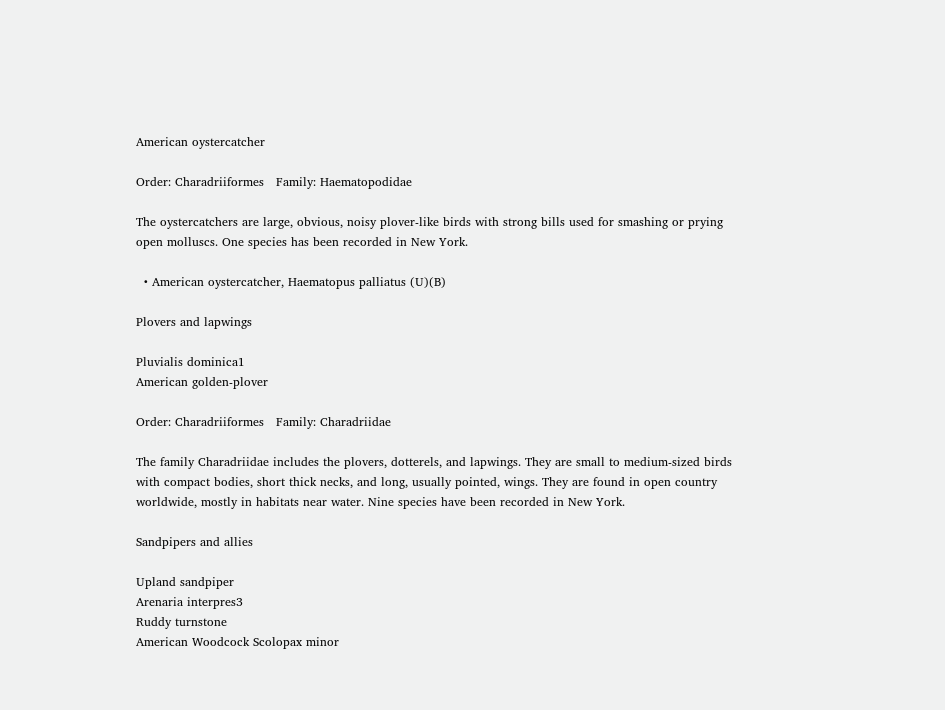American oystercatcher

Order: Charadriiformes   Family: Haematopodidae

The oystercatchers are large, obvious, noisy plover-like birds with strong bills used for smashing or prying open molluscs. One species has been recorded in New York.

  • American oystercatcher, Haematopus palliatus (U)(B)

Plovers and lapwings

Pluvialis dominica1
American golden-plover

Order: Charadriiformes   Family: Charadriidae

The family Charadriidae includes the plovers, dotterels, and lapwings. They are small to medium-sized birds with compact bodies, short thick necks, and long, usually pointed, wings. They are found in open country worldwide, mostly in habitats near water. Nine species have been recorded in New York.

Sandpipers and allies

Upland sandpiper
Arenaria interpres3
Ruddy turnstone
American Woodcock Scolopax minor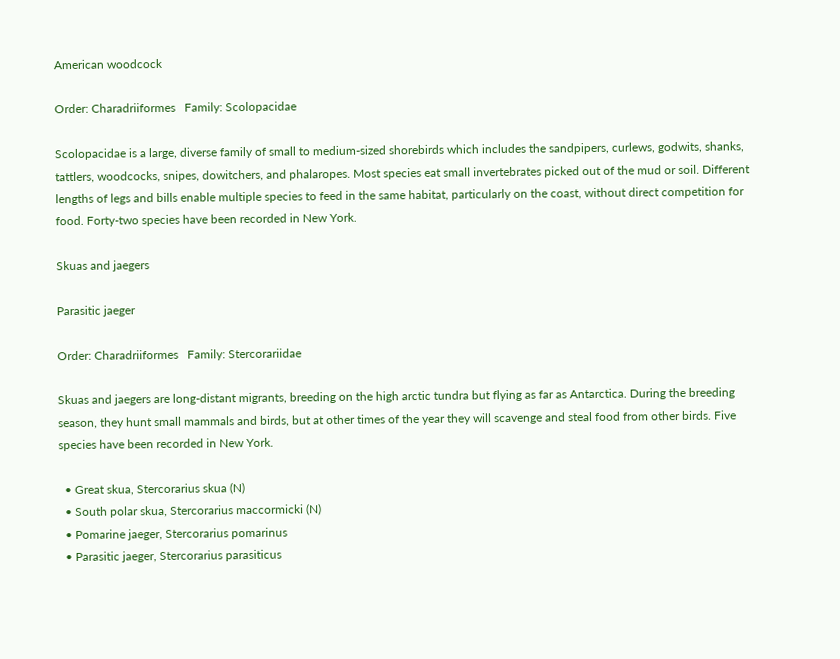American woodcock

Order: Charadriiformes   Family: Scolopacidae

Scolopacidae is a large, diverse family of small to medium-sized shorebirds which includes the sandpipers, curlews, godwits, shanks, tattlers, woodcocks, snipes, dowitchers, and phalaropes. Most species eat small invertebrates picked out of the mud or soil. Different lengths of legs and bills enable multiple species to feed in the same habitat, particularly on the coast, without direct competition for food. Forty-two species have been recorded in New York.

Skuas and jaegers

Parasitic jaeger

Order: Charadriiformes   Family: Stercorariidae

Skuas and jaegers are long-distant migrants, breeding on the high arctic tundra but flying as far as Antarctica. During the breeding season, they hunt small mammals and birds, but at other times of the year they will scavenge and steal food from other birds. Five species have been recorded in New York.

  • Great skua, Stercorarius skua (N)
  • South polar skua, Stercorarius maccormicki (N)
  • Pomarine jaeger, Stercorarius pomarinus
  • Parasitic jaeger, Stercorarius parasiticus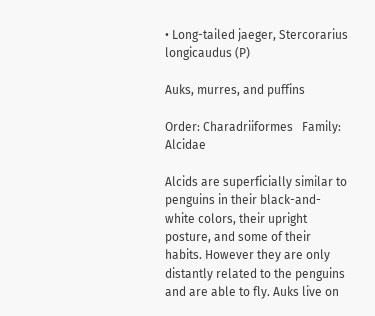• Long-tailed jaeger, Stercorarius longicaudus (P)

Auks, murres, and puffins

Order: Charadriiformes   Family: Alcidae

Alcids are superficially similar to penguins in their black-and-white colors, their upright posture, and some of their habits. However they are only distantly related to the penguins and are able to fly. Auks live on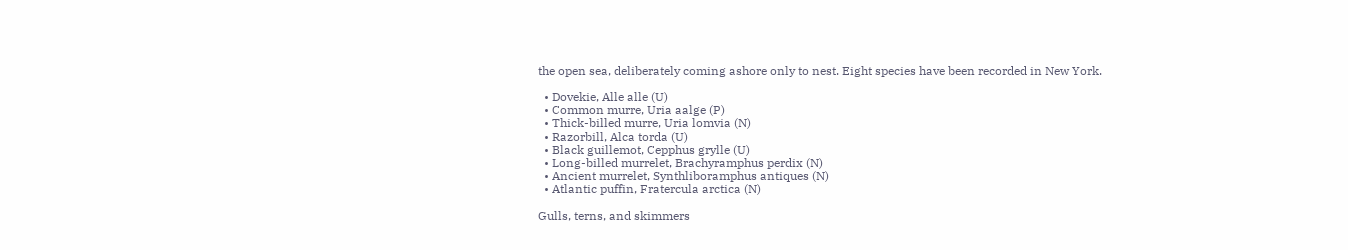the open sea, deliberately coming ashore only to nest. Eight species have been recorded in New York.

  • Dovekie, Alle alle (U)
  • Common murre, Uria aalge (P)
  • Thick-billed murre, Uria lomvia (N)
  • Razorbill, Alca torda (U)
  • Black guillemot, Cepphus grylle (U)
  • Long-billed murrelet, Brachyramphus perdix (N)
  • Ancient murrelet, Synthliboramphus antiques (N)
  • Atlantic puffin, Fratercula arctica (N)

Gulls, terns, and skimmers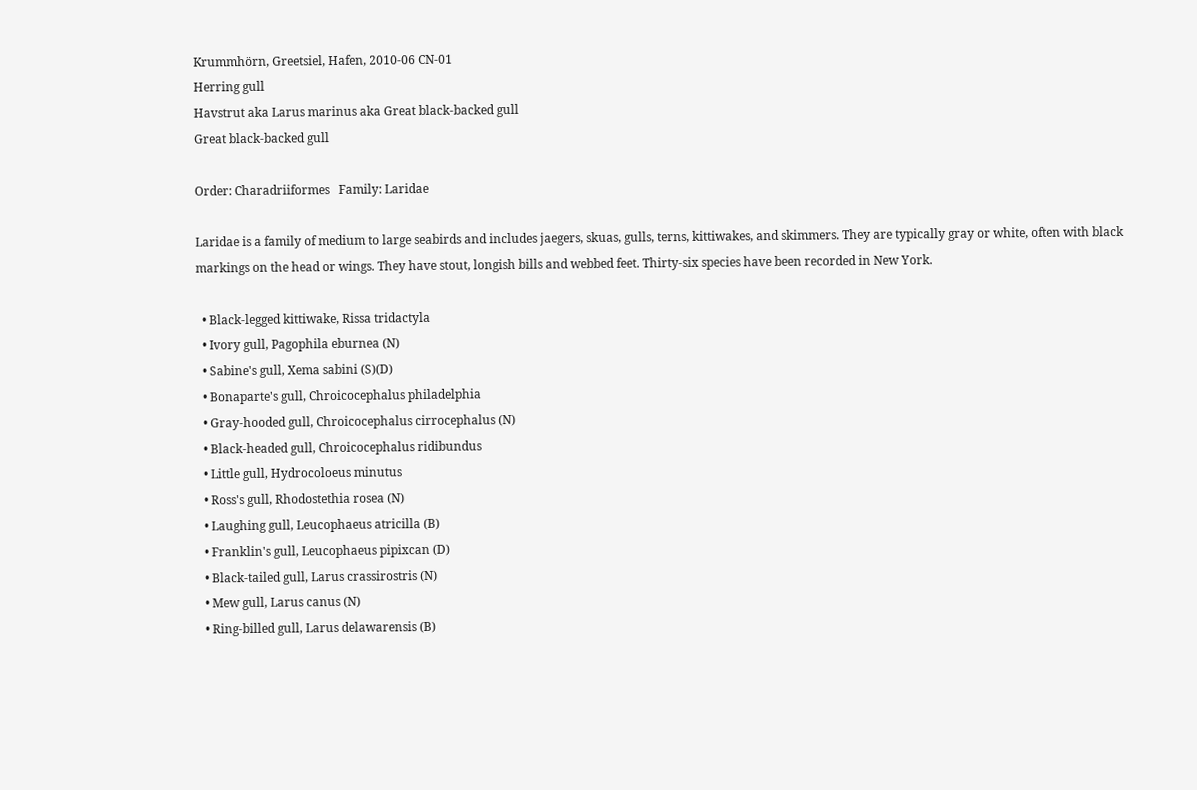Krummhörn, Greetsiel, Hafen, 2010-06 CN-01
Herring gull
Havstrut aka Larus marinus aka Great black-backed gull
Great black-backed gull

Order: Charadriiformes   Family: Laridae

Laridae is a family of medium to large seabirds and includes jaegers, skuas, gulls, terns, kittiwakes, and skimmers. They are typically gray or white, often with black markings on the head or wings. They have stout, longish bills and webbed feet. Thirty-six species have been recorded in New York.

  • Black-legged kittiwake, Rissa tridactyla
  • Ivory gull, Pagophila eburnea (N)
  • Sabine's gull, Xema sabini (S)(D)
  • Bonaparte's gull, Chroicocephalus philadelphia
  • Gray-hooded gull, Chroicocephalus cirrocephalus (N)
  • Black-headed gull, Chroicocephalus ridibundus
  • Little gull, Hydrocoloeus minutus
  • Ross's gull, Rhodostethia rosea (N)
  • Laughing gull, Leucophaeus atricilla (B)
  • Franklin's gull, Leucophaeus pipixcan (D)
  • Black-tailed gull, Larus crassirostris (N)
  • Mew gull, Larus canus (N)
  • Ring-billed gull, Larus delawarensis (B)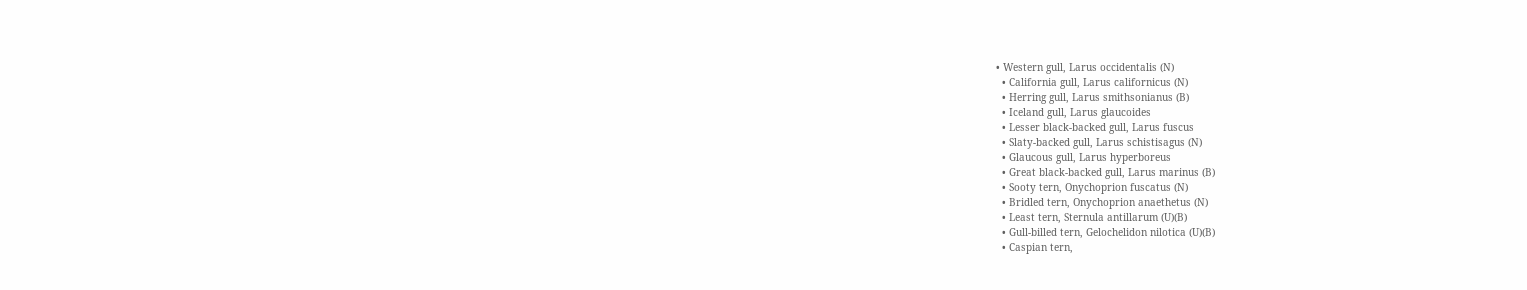• Western gull, Larus occidentalis (N)
  • California gull, Larus californicus (N)
  • Herring gull, Larus smithsonianus (B)
  • Iceland gull, Larus glaucoides
  • Lesser black-backed gull, Larus fuscus
  • Slaty-backed gull, Larus schistisagus (N)
  • Glaucous gull, Larus hyperboreus
  • Great black-backed gull, Larus marinus (B)
  • Sooty tern, Onychoprion fuscatus (N)
  • Bridled tern, Onychoprion anaethetus (N)
  • Least tern, Sternula antillarum (U)(B)
  • Gull-billed tern, Gelochelidon nilotica (U)(B)
  • Caspian tern,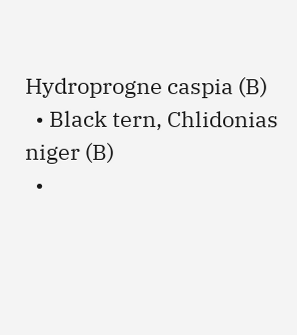Hydroprogne caspia (B)
  • Black tern, Chlidonias niger (B)
  •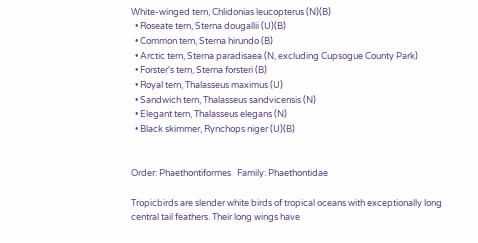White-winged tern, Chlidonias leucopterus (N)(B)
  • Roseate tern, Sterna dougallii (U)(B)
  • Common tern, Sterna hirundo (B)
  • Arctic tern, Sterna paradisaea (N, excluding Cupsogue County Park)
  • Forster's tern, Sterna forsteri (B)
  • Royal tern, Thalasseus maximus (U)
  • Sandwich tern, Thalasseus sandvicensis (N)
  • Elegant tern, Thalasseus elegans (N)
  • Black skimmer, Rynchops niger (U)(B)


Order: Phaethontiformes   Family: Phaethontidae

Tropicbirds are slender white birds of tropical oceans with exceptionally long central tail feathers. Their long wings have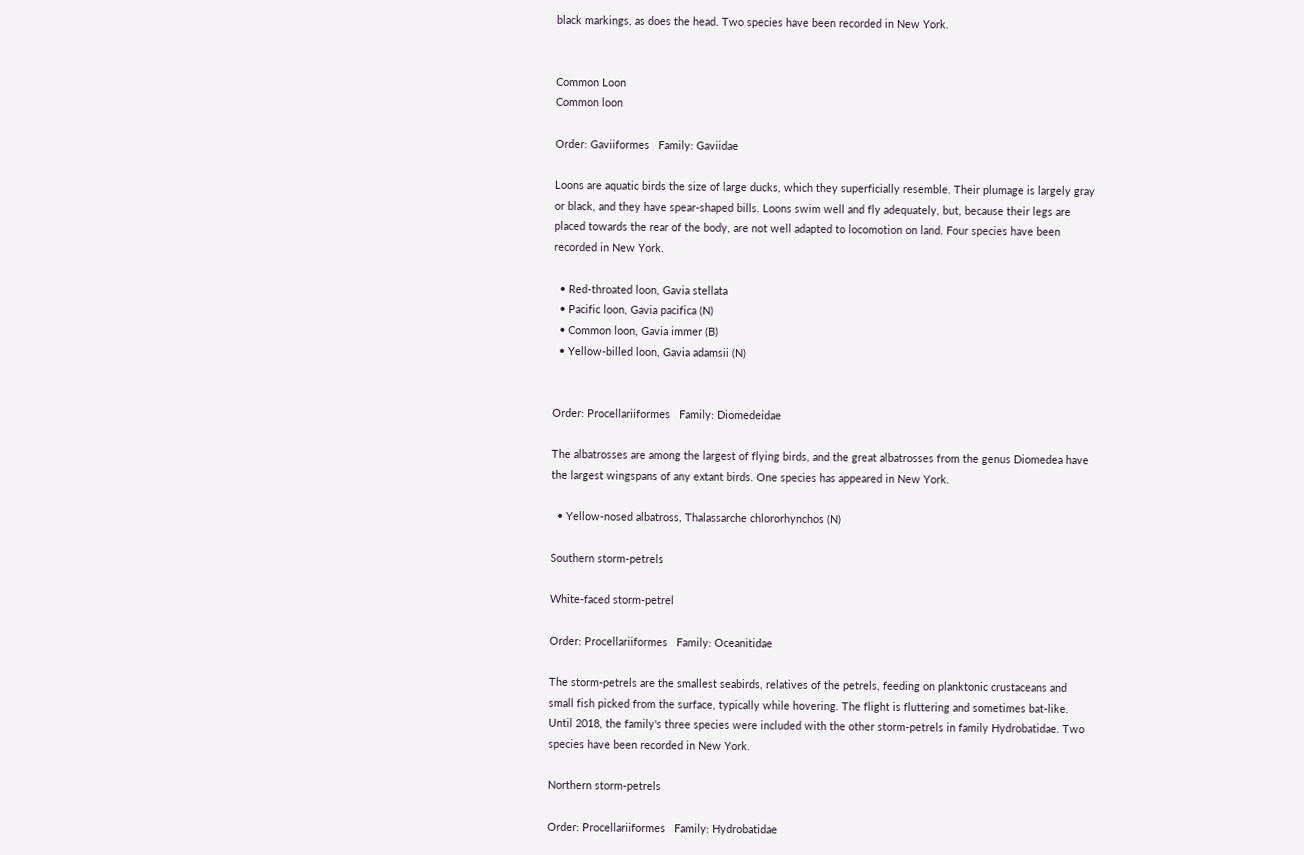black markings, as does the head. Two species have been recorded in New York.


Common Loon
Common loon

Order: Gaviiformes   Family: Gaviidae

Loons are aquatic birds the size of large ducks, which they superficially resemble. Their plumage is largely gray or black, and they have spear-shaped bills. Loons swim well and fly adequately, but, because their legs are placed towards the rear of the body, are not well adapted to locomotion on land. Four species have been recorded in New York.

  • Red-throated loon, Gavia stellata
  • Pacific loon, Gavia pacifica (N)
  • Common loon, Gavia immer (B)
  • Yellow-billed loon, Gavia adamsii (N)


Order: Procellariiformes   Family: Diomedeidae

The albatrosses are among the largest of flying birds, and the great albatrosses from the genus Diomedea have the largest wingspans of any extant birds. One species has appeared in New York.

  • Yellow-nosed albatross, Thalassarche chlororhynchos (N)

Southern storm-petrels

White-faced storm-petrel

Order: Procellariiformes   Family: Oceanitidae

The storm-petrels are the smallest seabirds, relatives of the petrels, feeding on planktonic crustaceans and small fish picked from the surface, typically while hovering. The flight is fluttering and sometimes bat-like. Until 2018, the family's three species were included with the other storm-petrels in family Hydrobatidae. Two species have been recorded in New York.

Northern storm-petrels

Order: Procellariiformes   Family: Hydrobatidae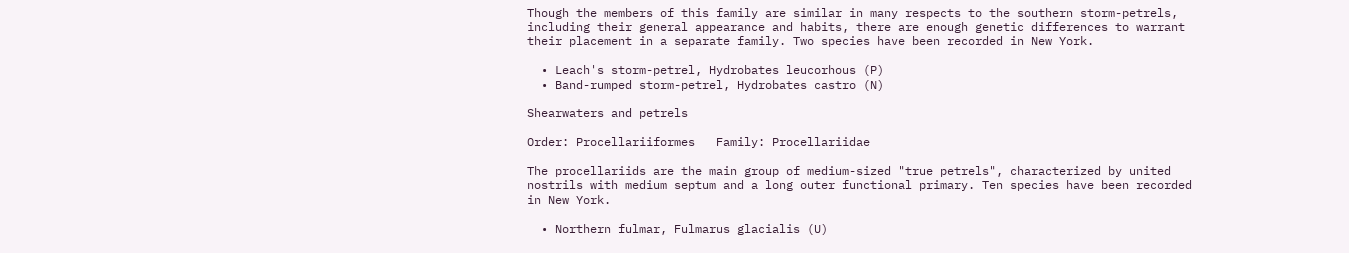Though the members of this family are similar in many respects to the southern storm-petrels, including their general appearance and habits, there are enough genetic differences to warrant their placement in a separate family. Two species have been recorded in New York.

  • Leach's storm-petrel, Hydrobates leucorhous (P)
  • Band-rumped storm-petrel, Hydrobates castro (N)

Shearwaters and petrels

Order: Procellariiformes   Family: Procellariidae

The procellariids are the main group of medium-sized "true petrels", characterized by united nostrils with medium septum and a long outer functional primary. Ten species have been recorded in New York.

  • Northern fulmar, Fulmarus glacialis (U)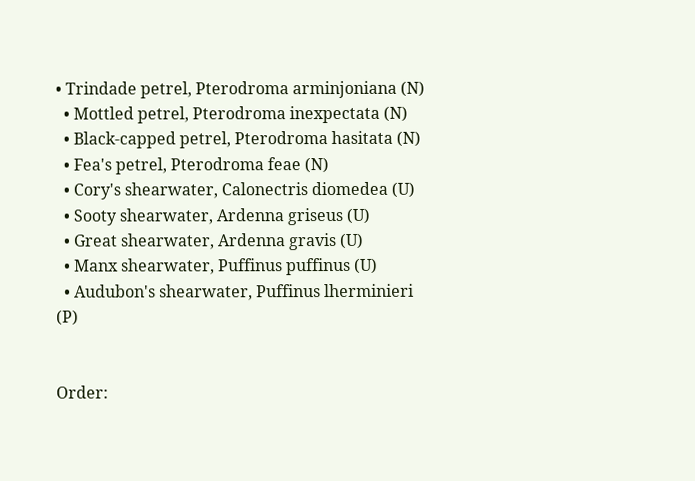• Trindade petrel, Pterodroma arminjoniana (N)
  • Mottled petrel, Pterodroma inexpectata (N)
  • Black-capped petrel, Pterodroma hasitata (N)
  • Fea's petrel, Pterodroma feae (N)
  • Cory's shearwater, Calonectris diomedea (U)
  • Sooty shearwater, Ardenna griseus (U)
  • Great shearwater, Ardenna gravis (U)
  • Manx shearwater, Puffinus puffinus (U)
  • Audubon's shearwater, Puffinus lherminieri (P)


Order: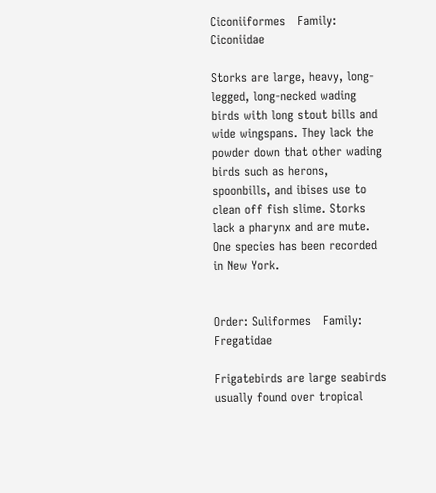Ciconiiformes   Family: Ciconiidae

Storks are large, heavy, long-legged, long-necked wading birds with long stout bills and wide wingspans. They lack the powder down that other wading birds such as herons, spoonbills, and ibises use to clean off fish slime. Storks lack a pharynx and are mute. One species has been recorded in New York.


Order: Suliformes   Family: Fregatidae

Frigatebirds are large seabirds usually found over tropical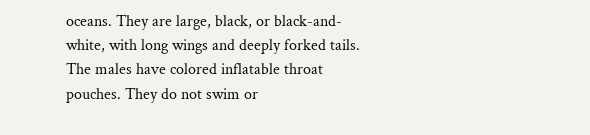oceans. They are large, black, or black-and-white, with long wings and deeply forked tails. The males have colored inflatable throat pouches. They do not swim or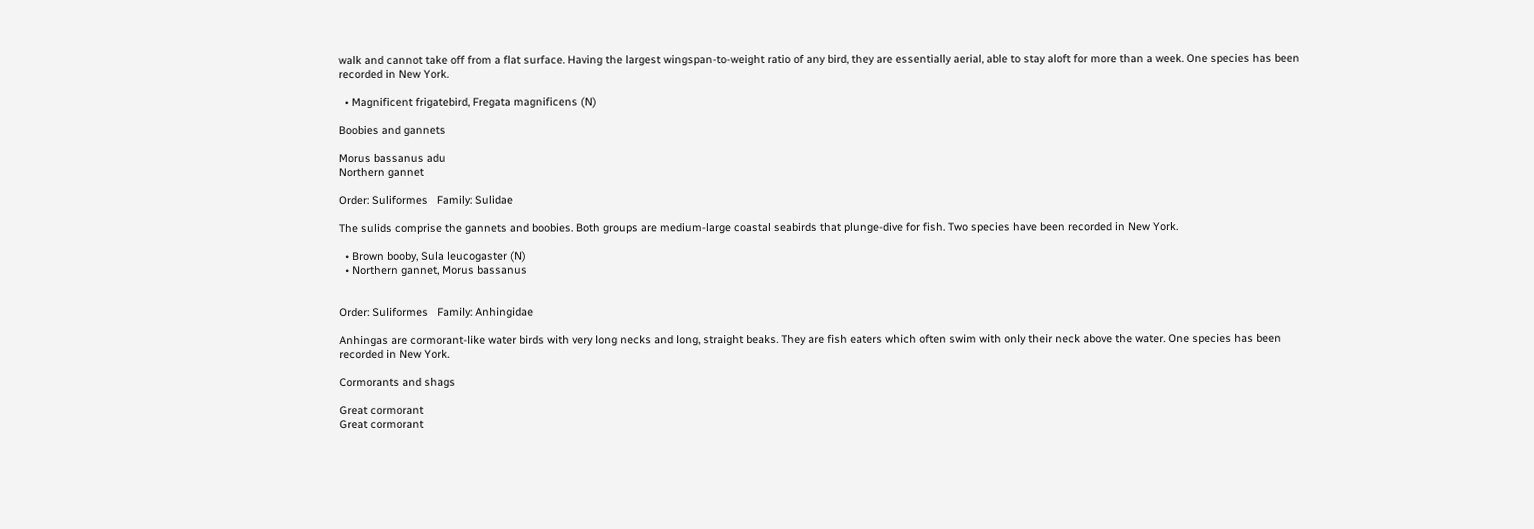walk and cannot take off from a flat surface. Having the largest wingspan-to-weight ratio of any bird, they are essentially aerial, able to stay aloft for more than a week. One species has been recorded in New York.

  • Magnificent frigatebird, Fregata magnificens (N)

Boobies and gannets

Morus bassanus adu
Northern gannet

Order: Suliformes   Family: Sulidae

The sulids comprise the gannets and boobies. Both groups are medium-large coastal seabirds that plunge-dive for fish. Two species have been recorded in New York.

  • Brown booby, Sula leucogaster (N)
  • Northern gannet, Morus bassanus


Order: Suliformes   Family: Anhingidae

Anhingas are cormorant-like water birds with very long necks and long, straight beaks. They are fish eaters which often swim with only their neck above the water. One species has been recorded in New York.

Cormorants and shags

Great cormorant
Great cormorant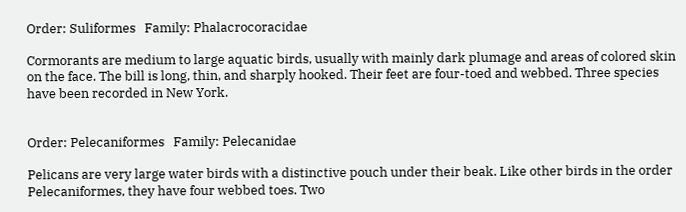Order: Suliformes   Family: Phalacrocoracidae

Cormorants are medium to large aquatic birds, usually with mainly dark plumage and areas of colored skin on the face. The bill is long, thin, and sharply hooked. Their feet are four-toed and webbed. Three species have been recorded in New York.


Order: Pelecaniformes   Family: Pelecanidae

Pelicans are very large water birds with a distinctive pouch under their beak. Like other birds in the order Pelecaniformes, they have four webbed toes. Two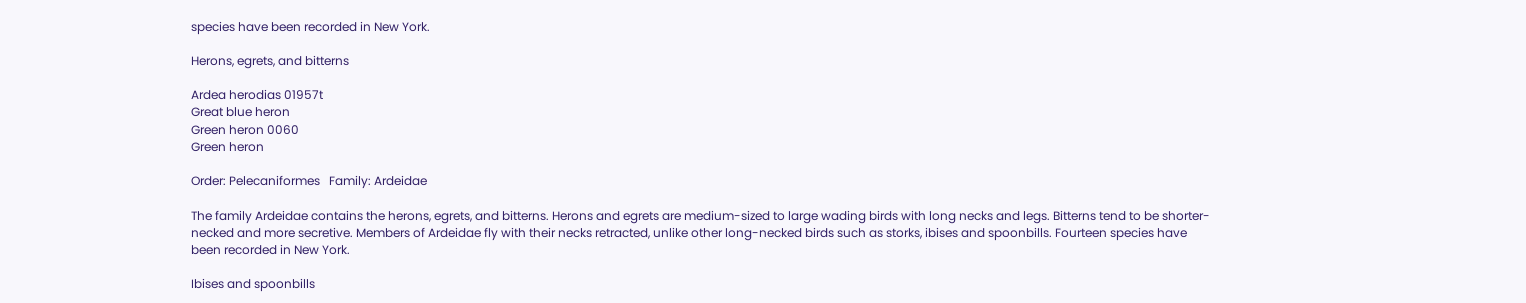species have been recorded in New York.

Herons, egrets, and bitterns

Ardea herodias 01957t
Great blue heron
Green heron 0060
Green heron

Order: Pelecaniformes   Family: Ardeidae

The family Ardeidae contains the herons, egrets, and bitterns. Herons and egrets are medium-sized to large wading birds with long necks and legs. Bitterns tend to be shorter-necked and more secretive. Members of Ardeidae fly with their necks retracted, unlike other long-necked birds such as storks, ibises and spoonbills. Fourteen species have been recorded in New York.

Ibises and spoonbills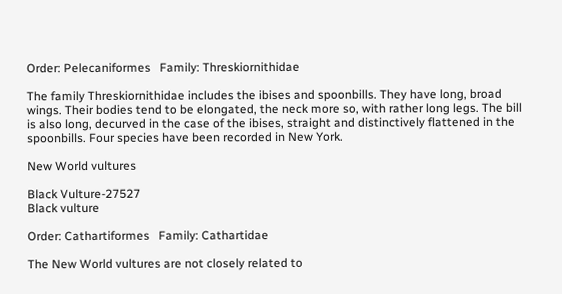Order: Pelecaniformes   Family: Threskiornithidae

The family Threskiornithidae includes the ibises and spoonbills. They have long, broad wings. Their bodies tend to be elongated, the neck more so, with rather long legs. The bill is also long, decurved in the case of the ibises, straight and distinctively flattened in the spoonbills. Four species have been recorded in New York.

New World vultures

Black Vulture-27527
Black vulture

Order: Cathartiformes   Family: Cathartidae

The New World vultures are not closely related to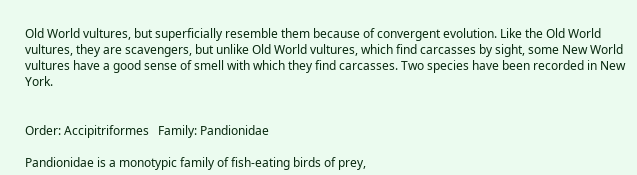Old World vultures, but superficially resemble them because of convergent evolution. Like the Old World vultures, they are scavengers, but unlike Old World vultures, which find carcasses by sight, some New World vultures have a good sense of smell with which they find carcasses. Two species have been recorded in New York.


Order: Accipitriformes   Family: Pandionidae

Pandionidae is a monotypic family of fish-eating birds of prey,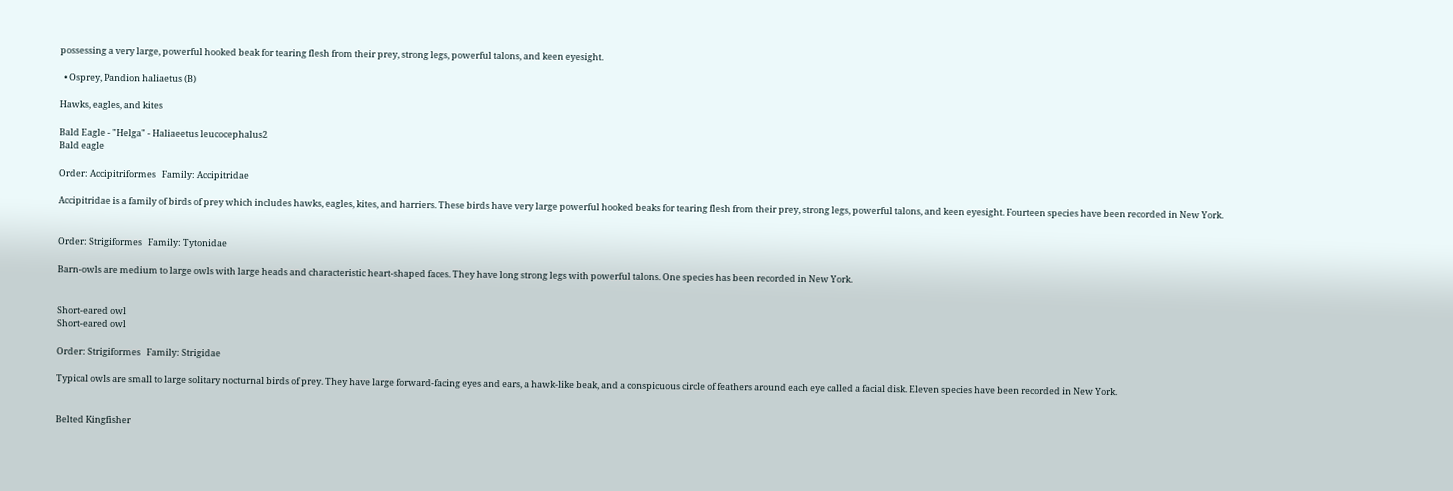possessing a very large, powerful hooked beak for tearing flesh from their prey, strong legs, powerful talons, and keen eyesight.

  • Osprey, Pandion haliaetus (B)

Hawks, eagles, and kites

Bald Eagle - "Helga" - Haliaeetus leucocephalus2
Bald eagle

Order: Accipitriformes   Family: Accipitridae

Accipitridae is a family of birds of prey which includes hawks, eagles, kites, and harriers. These birds have very large powerful hooked beaks for tearing flesh from their prey, strong legs, powerful talons, and keen eyesight. Fourteen species have been recorded in New York.


Order: Strigiformes   Family: Tytonidae

Barn-owls are medium to large owls with large heads and characteristic heart-shaped faces. They have long strong legs with powerful talons. One species has been recorded in New York.


Short-eared owl
Short-eared owl

Order: Strigiformes   Family: Strigidae

Typical owls are small to large solitary nocturnal birds of prey. They have large forward-facing eyes and ears, a hawk-like beak, and a conspicuous circle of feathers around each eye called a facial disk. Eleven species have been recorded in New York.


Belted Kingfisher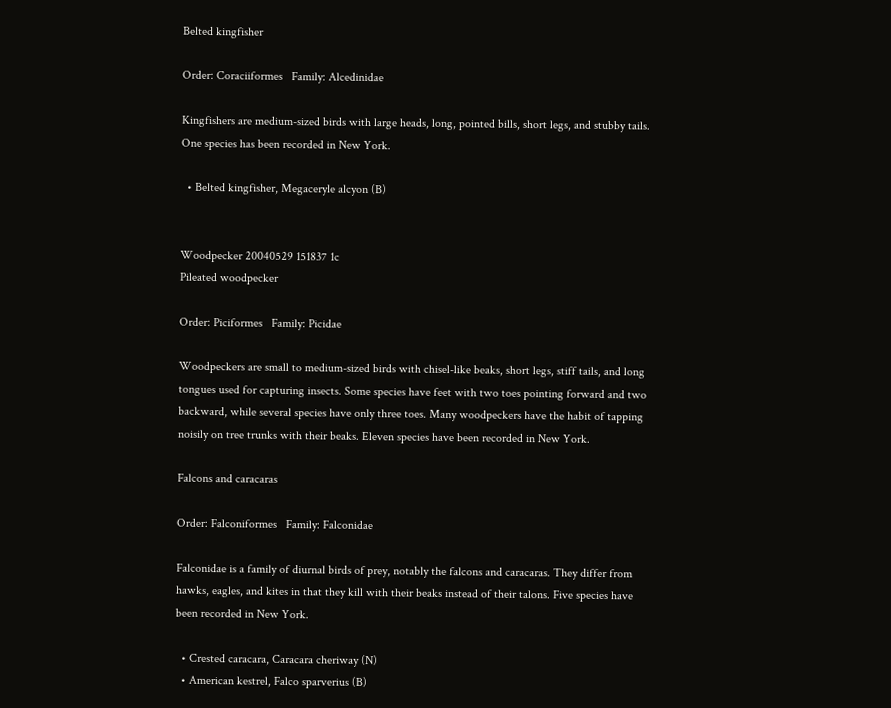Belted kingfisher

Order: Coraciiformes   Family: Alcedinidae

Kingfishers are medium-sized birds with large heads, long, pointed bills, short legs, and stubby tails. One species has been recorded in New York.

  • Belted kingfisher, Megaceryle alcyon (B)


Woodpecker 20040529 151837 1c
Pileated woodpecker

Order: Piciformes   Family: Picidae

Woodpeckers are small to medium-sized birds with chisel-like beaks, short legs, stiff tails, and long tongues used for capturing insects. Some species have feet with two toes pointing forward and two backward, while several species have only three toes. Many woodpeckers have the habit of tapping noisily on tree trunks with their beaks. Eleven species have been recorded in New York.

Falcons and caracaras

Order: Falconiformes   Family: Falconidae

Falconidae is a family of diurnal birds of prey, notably the falcons and caracaras. They differ from hawks, eagles, and kites in that they kill with their beaks instead of their talons. Five species have been recorded in New York.

  • Crested caracara, Caracara cheriway (N)
  • American kestrel, Falco sparverius (B)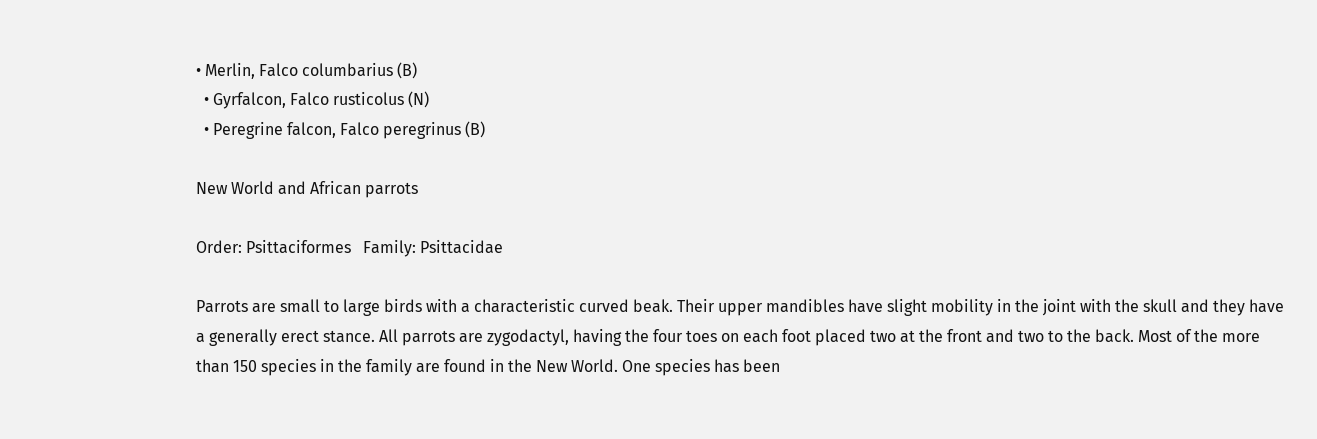• Merlin, Falco columbarius (B)
  • Gyrfalcon, Falco rusticolus (N)
  • Peregrine falcon, Falco peregrinus (B)

New World and African parrots

Order: Psittaciformes   Family: Psittacidae

Parrots are small to large birds with a characteristic curved beak. Their upper mandibles have slight mobility in the joint with the skull and they have a generally erect stance. All parrots are zygodactyl, having the four toes on each foot placed two at the front and two to the back. Most of the more than 150 species in the family are found in the New World. One species has been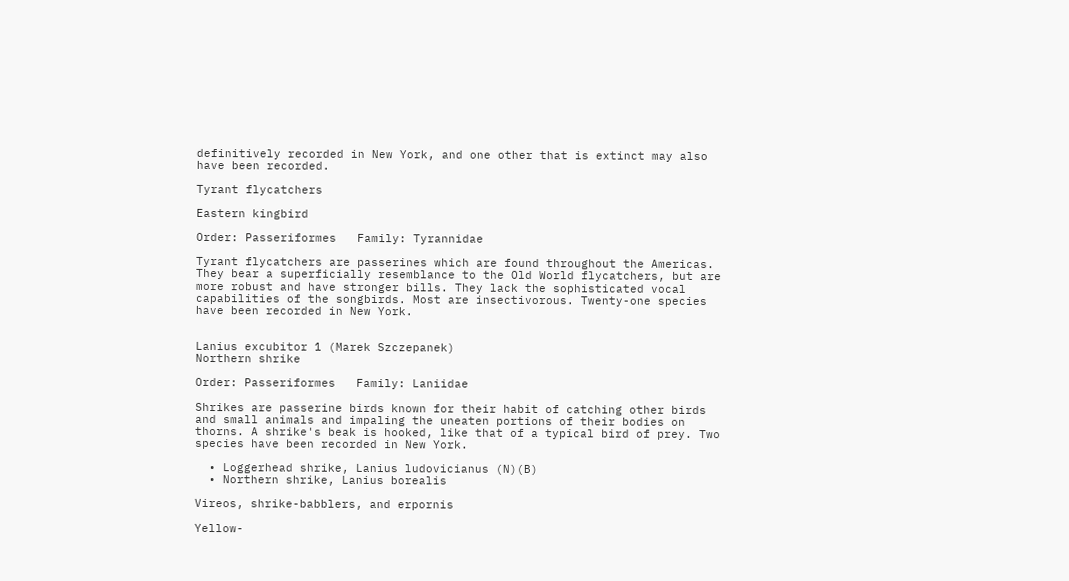definitively recorded in New York, and one other that is extinct may also have been recorded.

Tyrant flycatchers

Eastern kingbird

Order: Passeriformes   Family: Tyrannidae

Tyrant flycatchers are passerines which are found throughout the Americas. They bear a superficially resemblance to the Old World flycatchers, but are more robust and have stronger bills. They lack the sophisticated vocal capabilities of the songbirds. Most are insectivorous. Twenty-one species have been recorded in New York.


Lanius excubitor 1 (Marek Szczepanek)
Northern shrike

Order: Passeriformes   Family: Laniidae

Shrikes are passerine birds known for their habit of catching other birds and small animals and impaling the uneaten portions of their bodies on thorns. A shrike's beak is hooked, like that of a typical bird of prey. Two species have been recorded in New York.

  • Loggerhead shrike, Lanius ludovicianus (N)(B)
  • Northern shrike, Lanius borealis

Vireos, shrike-babblers, and erpornis

Yellow-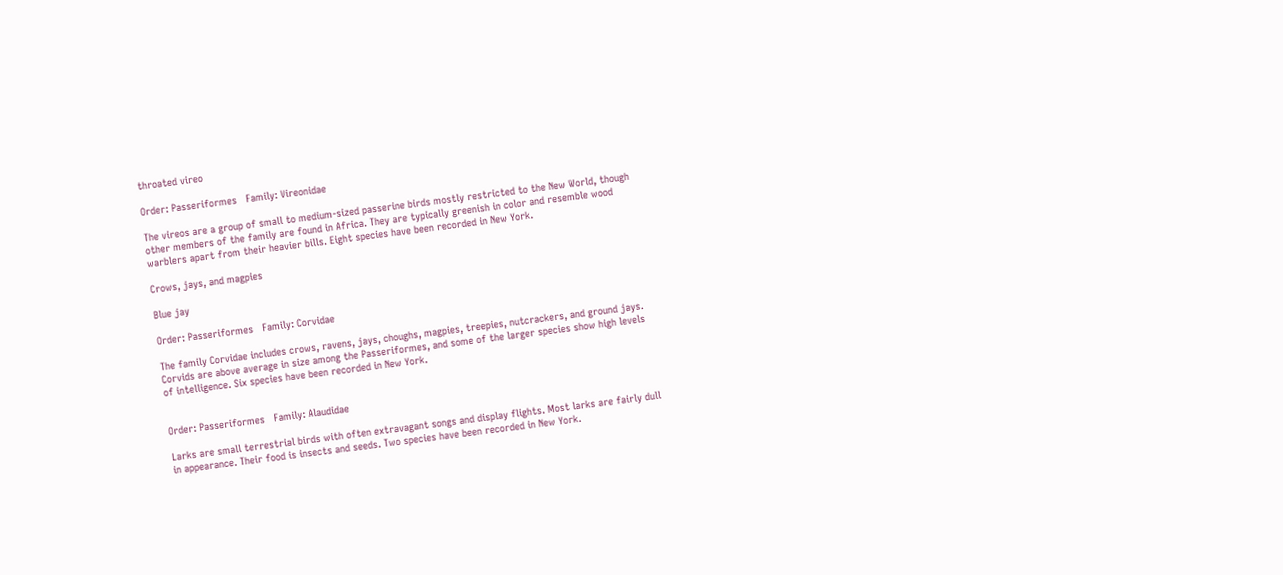throated vireo

Order: Passeriformes   Family: Vireonidae

The vireos are a group of small to medium-sized passerine birds mostly restricted to the New World, though other members of the family are found in Africa. They are typically greenish in color and resemble wood warblers apart from their heavier bills. Eight species have been recorded in New York.

Crows, jays, and magpies

Blue jay

Order: Passeriformes   Family: Corvidae

The family Corvidae includes crows, ravens, jays, choughs, magpies, treepies, nutcrackers, and ground jays. Corvids are above average in size among the Passeriformes, and some of the larger species show high levels of intelligence. Six species have been recorded in New York.


Order: Passeriformes   Family: Alaudidae

Larks are small terrestrial birds with often extravagant songs and display flights. Most larks are fairly dull in appearance. Their food is insects and seeds. Two species have been recorded in New York.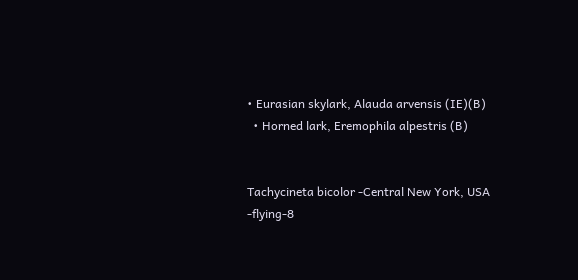• Eurasian skylark, Alauda arvensis (IE)(B)
  • Horned lark, Eremophila alpestris (B)


Tachycineta bicolor -Central New York, USA -flying-8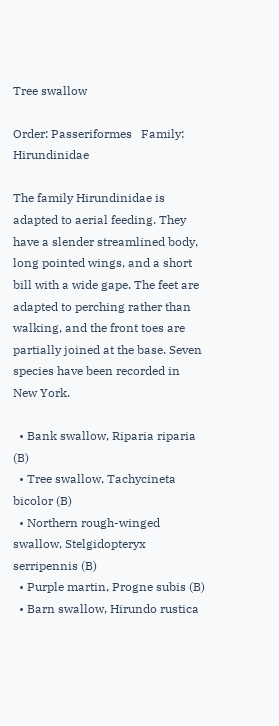Tree swallow

Order: Passeriformes   Family: Hirundinidae

The family Hirundinidae is adapted to aerial feeding. They have a slender streamlined body, long pointed wings, and a short bill with a wide gape. The feet are adapted to perching rather than walking, and the front toes are partially joined at the base. Seven species have been recorded in New York.

  • Bank swallow, Riparia riparia (B)
  • Tree swallow, Tachycineta bicolor (B)
  • Northern rough-winged swallow, Stelgidopteryx serripennis (B)
  • Purple martin, Progne subis (B)
  • Barn swallow, Hirundo rustica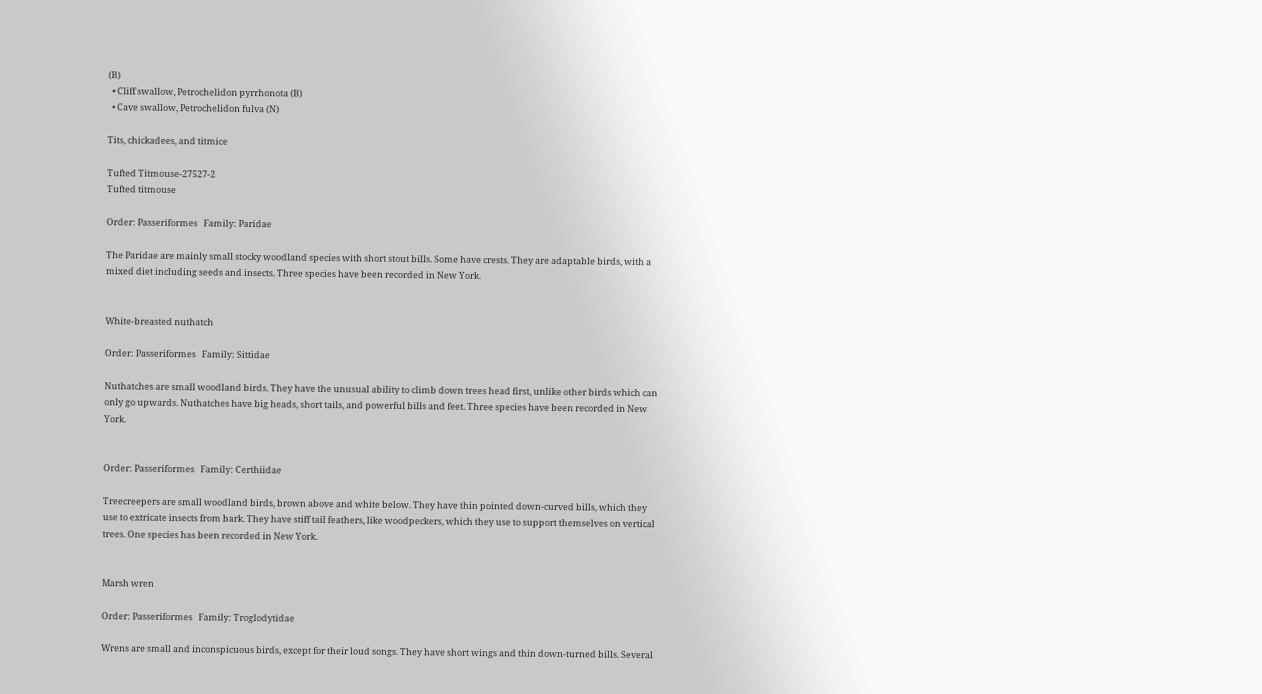(B)
  • Cliff swallow, Petrochelidon pyrrhonota (B)
  • Cave swallow, Petrochelidon fulva (N)

Tits, chickadees, and titmice

Tufted Titmouse-27527-2
Tufted titmouse

Order: Passeriformes   Family: Paridae

The Paridae are mainly small stocky woodland species with short stout bills. Some have crests. They are adaptable birds, with a mixed diet including seeds and insects. Three species have been recorded in New York.


White-breasted nuthatch

Order: Passeriformes   Family: Sittidae

Nuthatches are small woodland birds. They have the unusual ability to climb down trees head first, unlike other birds which can only go upwards. Nuthatches have big heads, short tails, and powerful bills and feet. Three species have been recorded in New York.


Order: Passeriformes   Family: Certhiidae

Treecreepers are small woodland birds, brown above and white below. They have thin pointed down-curved bills, which they use to extricate insects from bark. They have stiff tail feathers, like woodpeckers, which they use to support themselves on vertical trees. One species has been recorded in New York.


Marsh wren

Order: Passeriformes   Family: Troglodytidae

Wrens are small and inconspicuous birds, except for their loud songs. They have short wings and thin down-turned bills. Several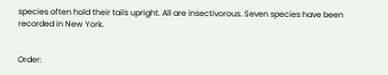species often hold their tails upright. All are insectivorous. Seven species have been recorded in New York.


Order: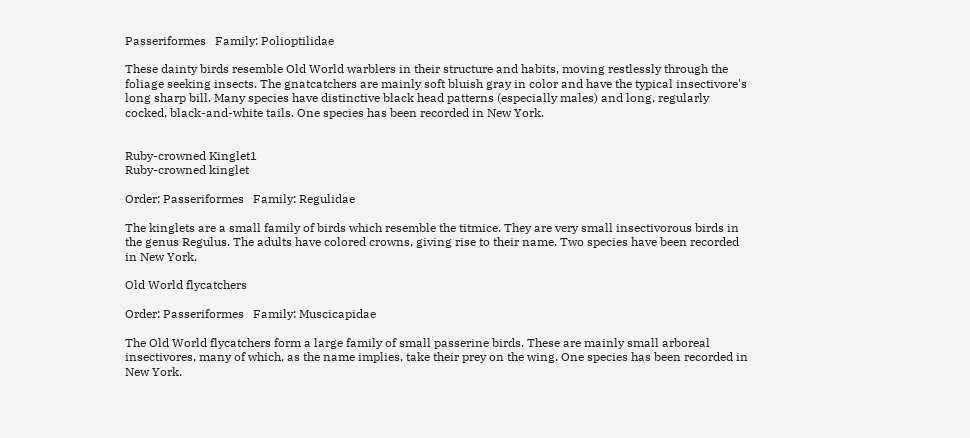Passeriformes   Family: Polioptilidae

These dainty birds resemble Old World warblers in their structure and habits, moving restlessly through the foliage seeking insects. The gnatcatchers are mainly soft bluish gray in color and have the typical insectivore's long sharp bill. Many species have distinctive black head patterns (especially males) and long, regularly cocked, black-and-white tails. One species has been recorded in New York.


Ruby-crowned Kinglet1
Ruby-crowned kinglet

Order: Passeriformes   Family: Regulidae

The kinglets are a small family of birds which resemble the titmice. They are very small insectivorous birds in the genus Regulus. The adults have colored crowns, giving rise to their name. Two species have been recorded in New York.

Old World flycatchers

Order: Passeriformes   Family: Muscicapidae

The Old World flycatchers form a large family of small passerine birds. These are mainly small arboreal insectivores, many of which, as the name implies, take their prey on the wing. One species has been recorded in New York.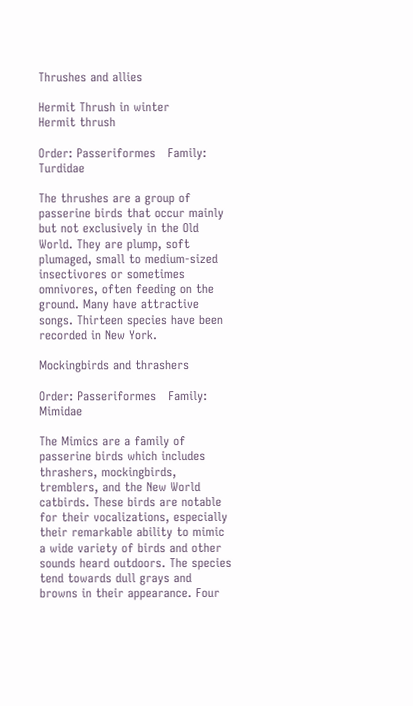Thrushes and allies

Hermit Thrush in winter
Hermit thrush

Order: Passeriformes   Family: Turdidae

The thrushes are a group of passerine birds that occur mainly but not exclusively in the Old World. They are plump, soft plumaged, small to medium-sized insectivores or sometimes omnivores, often feeding on the ground. Many have attractive songs. Thirteen species have been recorded in New York.

Mockingbirds and thrashers

Order: Passeriformes   Family: Mimidae

The Mimics are a family of passerine birds which includes thrashers, mockingbirds, tremblers, and the New World catbirds. These birds are notable for their vocalizations, especially their remarkable ability to mimic a wide variety of birds and other sounds heard outdoors. The species tend towards dull grays and browns in their appearance. Four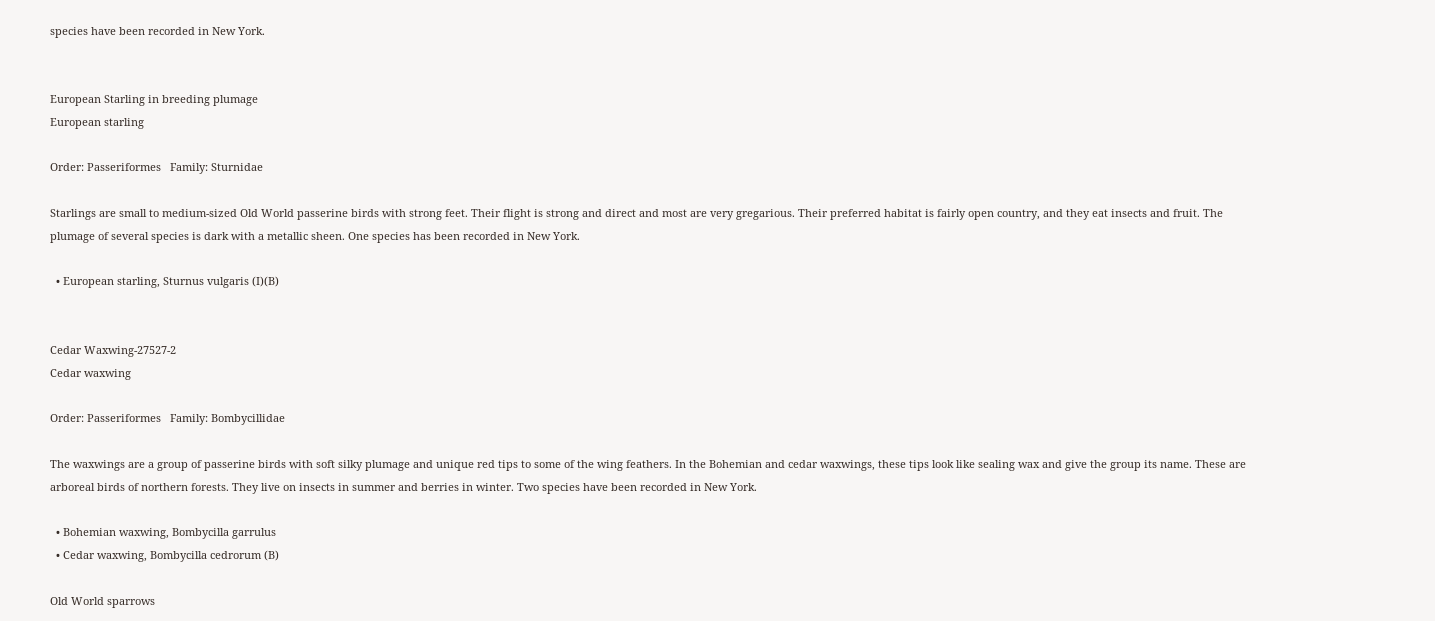species have been recorded in New York.


European Starling in breeding plumage
European starling

Order: Passeriformes   Family: Sturnidae

Starlings are small to medium-sized Old World passerine birds with strong feet. Their flight is strong and direct and most are very gregarious. Their preferred habitat is fairly open country, and they eat insects and fruit. The plumage of several species is dark with a metallic sheen. One species has been recorded in New York.

  • European starling, Sturnus vulgaris (I)(B)


Cedar Waxwing-27527-2
Cedar waxwing

Order: Passeriformes   Family: Bombycillidae

The waxwings are a group of passerine birds with soft silky plumage and unique red tips to some of the wing feathers. In the Bohemian and cedar waxwings, these tips look like sealing wax and give the group its name. These are arboreal birds of northern forests. They live on insects in summer and berries in winter. Two species have been recorded in New York.

  • Bohemian waxwing, Bombycilla garrulus
  • Cedar waxwing, Bombycilla cedrorum (B)

Old World sparrows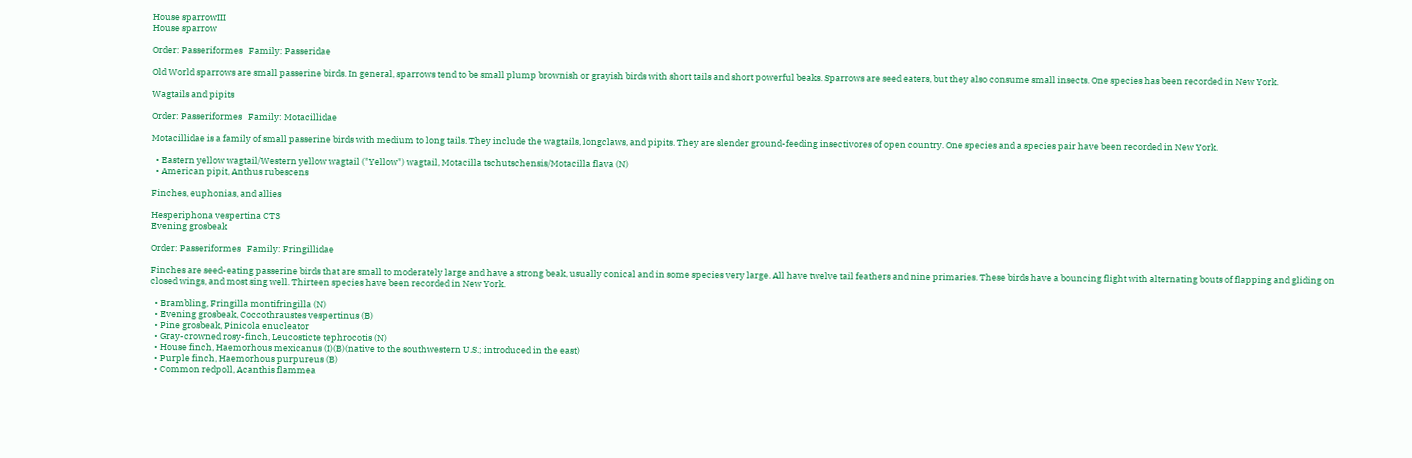House sparrowIII
House sparrow

Order: Passeriformes   Family: Passeridae

Old World sparrows are small passerine birds. In general, sparrows tend to be small plump brownish or grayish birds with short tails and short powerful beaks. Sparrows are seed eaters, but they also consume small insects. One species has been recorded in New York.

Wagtails and pipits

Order: Passeriformes   Family: Motacillidae

Motacillidae is a family of small passerine birds with medium to long tails. They include the wagtails, longclaws, and pipits. They are slender ground-feeding insectivores of open country. One species and a species pair have been recorded in New York.

  • Eastern yellow wagtail/Western yellow wagtail ("Yellow") wagtail, Motacilla tschutschensis/Motacilla flava (N)
  • American pipit, Anthus rubescens

Finches, euphonias, and allies

Hesperiphona vespertina CT3
Evening grosbeak

Order: Passeriformes   Family: Fringillidae

Finches are seed-eating passerine birds that are small to moderately large and have a strong beak, usually conical and in some species very large. All have twelve tail feathers and nine primaries. These birds have a bouncing flight with alternating bouts of flapping and gliding on closed wings, and most sing well. Thirteen species have been recorded in New York.

  • Brambling, Fringilla montifringilla (N)
  • Evening grosbeak, Coccothraustes vespertinus (B)
  • Pine grosbeak, Pinicola enucleator
  • Gray-crowned rosy-finch, Leucosticte tephrocotis (N)
  • House finch, Haemorhous mexicanus (I)(B)(native to the southwestern U.S.; introduced in the east)
  • Purple finch, Haemorhous purpureus (B)
  • Common redpoll, Acanthis flammea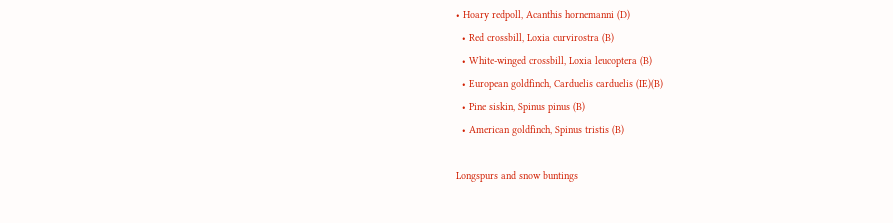• Hoary redpoll, Acanthis hornemanni (D)
  • Red crossbill, Loxia curvirostra (B)
  • White-winged crossbill, Loxia leucoptera (B)
  • European goldfinch, Carduelis carduelis (IE)(B)
  • Pine siskin, Spinus pinus (B)
  • American goldfinch, Spinus tristis (B)

Longspurs and snow buntings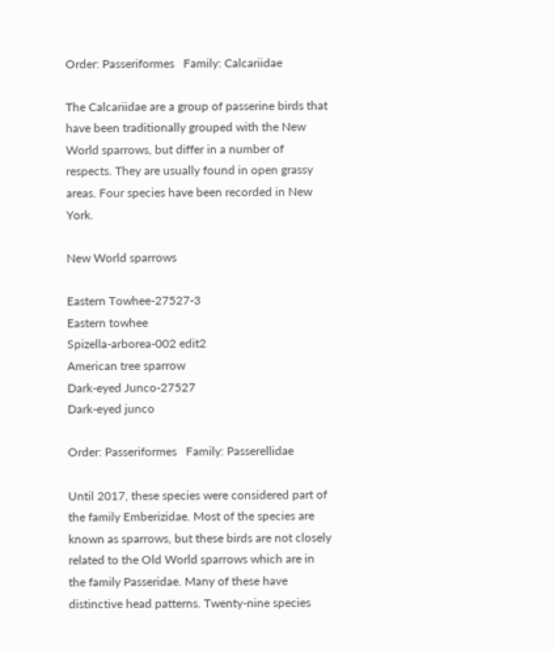Order: Passeriformes   Family: Calcariidae

The Calcariidae are a group of passerine birds that have been traditionally grouped with the New World sparrows, but differ in a number of respects. They are usually found in open grassy areas. Four species have been recorded in New York.

New World sparrows

Eastern Towhee-27527-3
Eastern towhee
Spizella-arborea-002 edit2
American tree sparrow
Dark-eyed Junco-27527
Dark-eyed junco

Order: Passeriformes   Family: Passerellidae

Until 2017, these species were considered part of the family Emberizidae. Most of the species are known as sparrows, but these birds are not closely related to the Old World sparrows which are in the family Passeridae. Many of these have distinctive head patterns. Twenty-nine species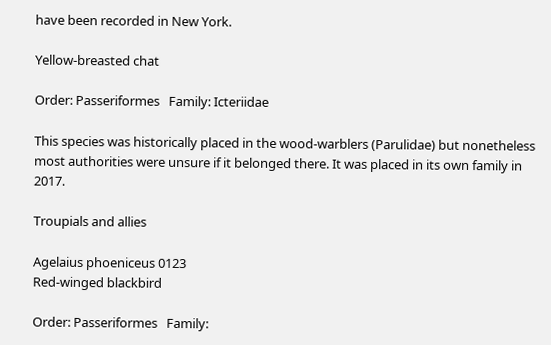have been recorded in New York.

Yellow-breasted chat

Order: Passeriformes   Family: Icteriidae

This species was historically placed in the wood-warblers (Parulidae) but nonetheless most authorities were unsure if it belonged there. It was placed in its own family in 2017.

Troupials and allies

Agelaius phoeniceus 0123
Red-winged blackbird

Order: Passeriformes   Family: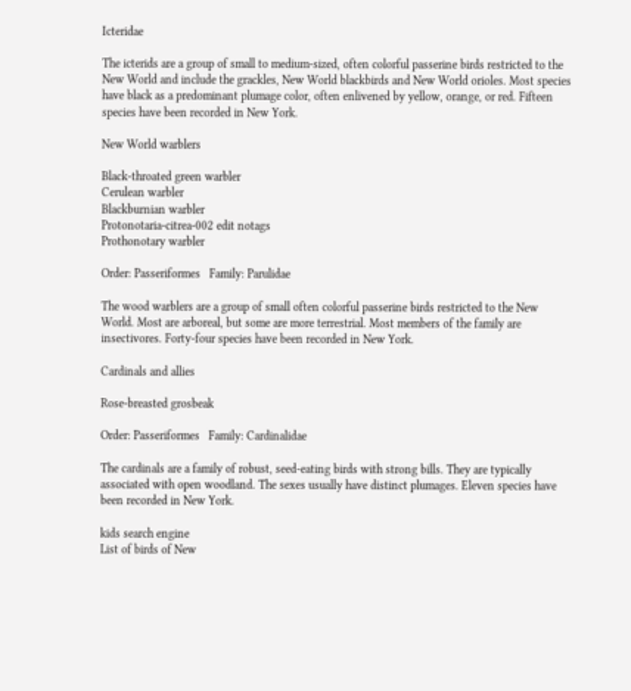Icteridae

The icterids are a group of small to medium-sized, often colorful passerine birds restricted to the New World and include the grackles, New World blackbirds and New World orioles. Most species have black as a predominant plumage color, often enlivened by yellow, orange, or red. Fifteen species have been recorded in New York.

New World warblers

Black-throated green warbler
Cerulean warbler
Blackburnian warbler
Protonotaria-citrea-002 edit notags
Prothonotary warbler

Order: Passeriformes   Family: Parulidae

The wood warblers are a group of small often colorful passerine birds restricted to the New World. Most are arboreal, but some are more terrestrial. Most members of the family are insectivores. Forty-four species have been recorded in New York.

Cardinals and allies

Rose-breasted grosbeak

Order: Passeriformes   Family: Cardinalidae

The cardinals are a family of robust, seed-eating birds with strong bills. They are typically associated with open woodland. The sexes usually have distinct plumages. Eleven species have been recorded in New York.

kids search engine
List of birds of New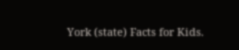York (state) Facts for Kids.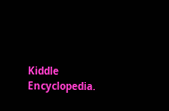Kiddle Encyclopedia.